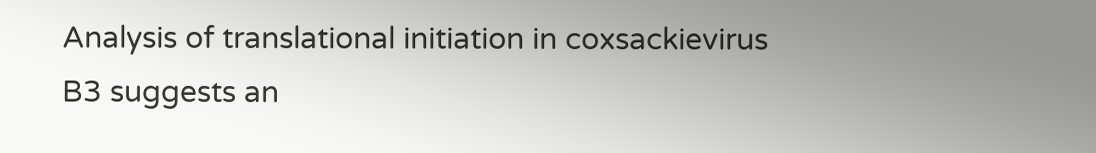Analysis of translational initiation in coxsackievirus B3 suggests an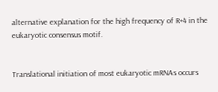alternative explanation for the high frequency of R+4 in the eukaryotic consensus motif.


Translational initiation of most eukaryotic mRNAs occurs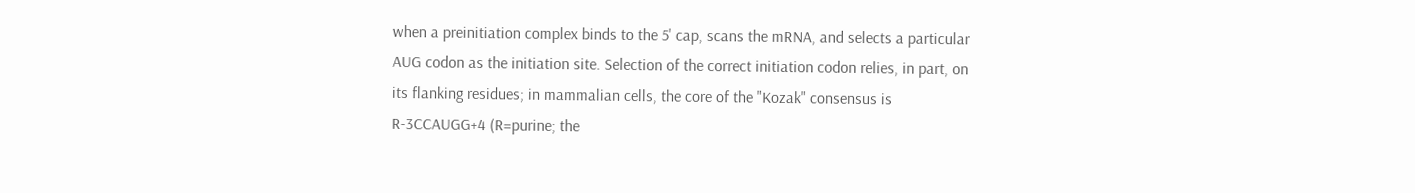when a preinitiation complex binds to the 5' cap, scans the mRNA, and selects a particular AUG codon as the initiation site. Selection of the correct initiation codon relies, in part, on its flanking residues; in mammalian cells, the core of the "Kozak" consensus is R-3CCAUGG+4 (R=purine; the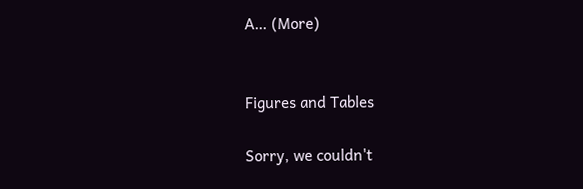A… (More)


Figures and Tables

Sorry, we couldn't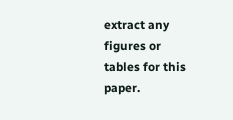extract any figures or tables for this paper.